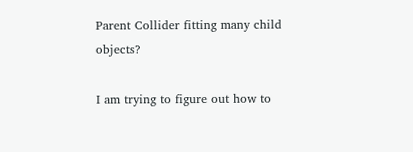Parent Collider fitting many child objects?

I am trying to figure out how to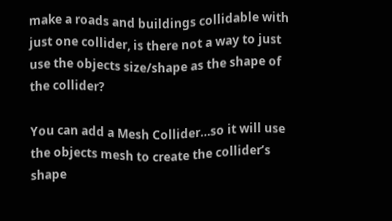make a roads and buildings collidable with just one collider, is there not a way to just use the objects size/shape as the shape of the collider?

You can add a Mesh Collider…so it will use the objects mesh to create the collider’s shape